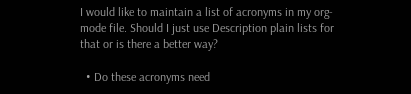I would like to maintain a list of acronyms in my org-mode file. Should I just use Description plain lists for that or is there a better way?

  • Do these acronyms need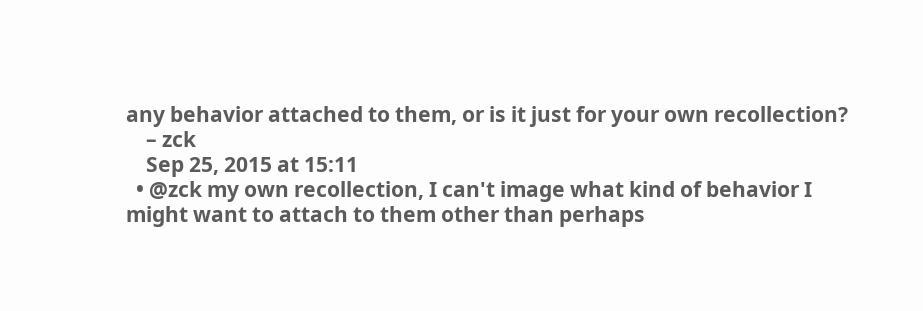any behavior attached to them, or is it just for your own recollection?
    – zck
    Sep 25, 2015 at 15:11
  • @zck my own recollection, I can't image what kind of behavior I might want to attach to them other than perhaps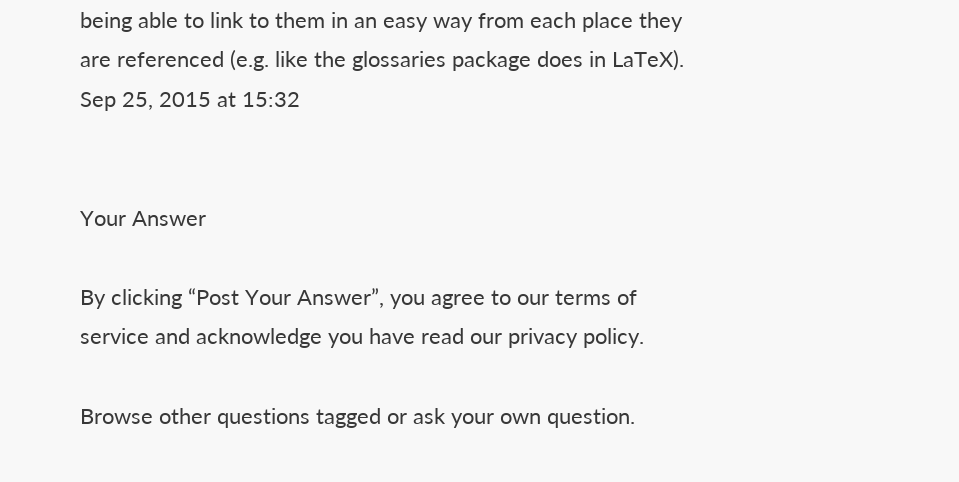being able to link to them in an easy way from each place they are referenced (e.g. like the glossaries package does in LaTeX). Sep 25, 2015 at 15:32


Your Answer

By clicking “Post Your Answer”, you agree to our terms of service and acknowledge you have read our privacy policy.

Browse other questions tagged or ask your own question.